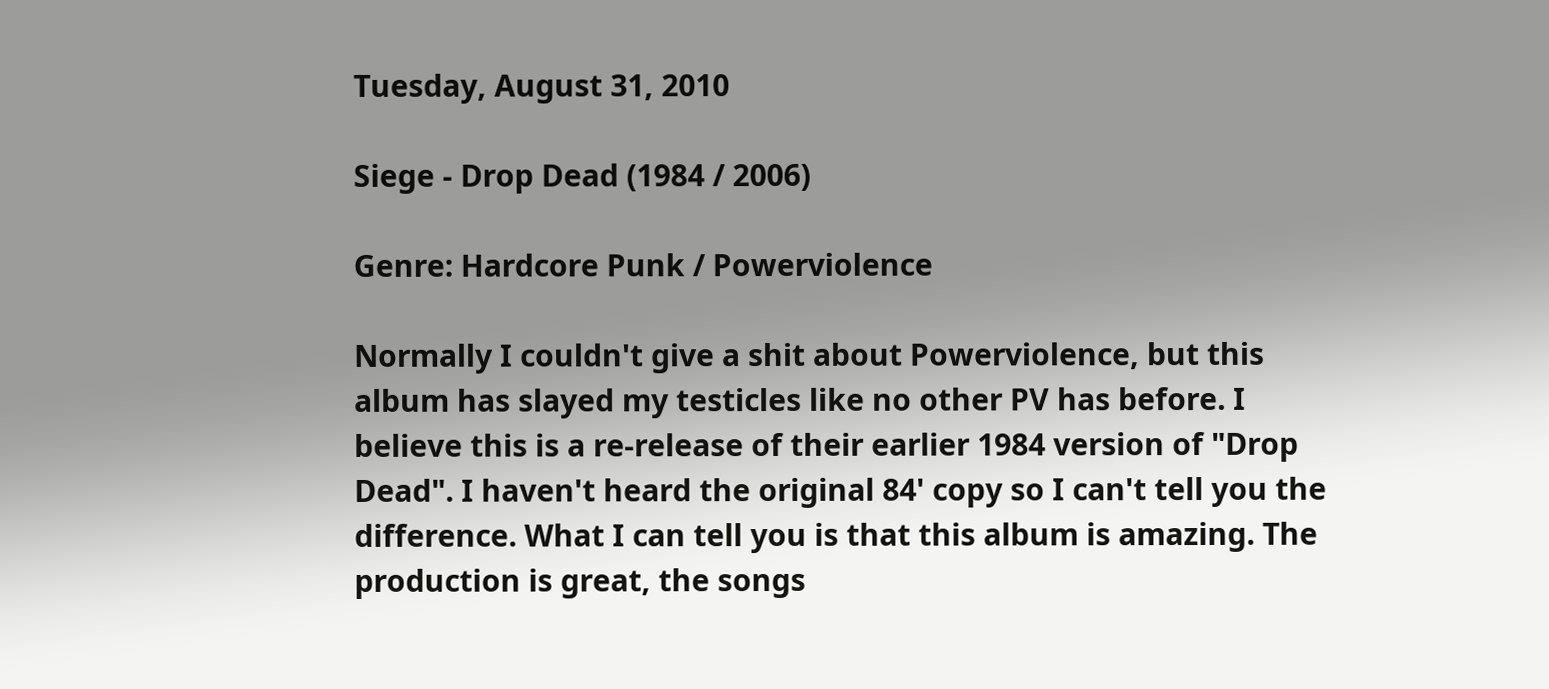Tuesday, August 31, 2010

Siege - Drop Dead (1984 / 2006)

Genre: Hardcore Punk / Powerviolence

Normally I couldn't give a shit about Powerviolence, but this album has slayed my testicles like no other PV has before. I believe this is a re-release of their earlier 1984 version of "Drop Dead". I haven't heard the original 84' copy so I can't tell you the difference. What I can tell you is that this album is amazing. The production is great, the songs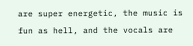are super energetic, the music is fun as hell, and the vocals are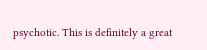psychotic. This is definitely a great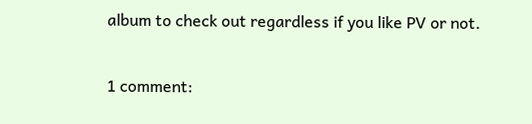album to check out regardless if you like PV or not.

1 comment: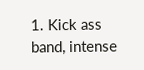1. Kick ass band, intense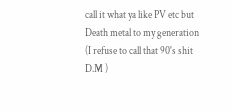call it what ya like PV etc but Death metal to my generation (I refuse to call that 90's shit D.M )